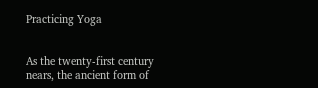Practicing Yoga


As the twenty-first century nears, the ancient form of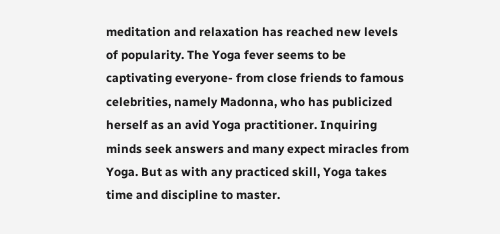meditation and relaxation has reached new levels of popularity. The Yoga fever seems to be captivating everyone- from close friends to famous celebrities, namely Madonna, who has publicized herself as an avid Yoga practitioner. Inquiring minds seek answers and many expect miracles from Yoga. But as with any practiced skill, Yoga takes time and discipline to master.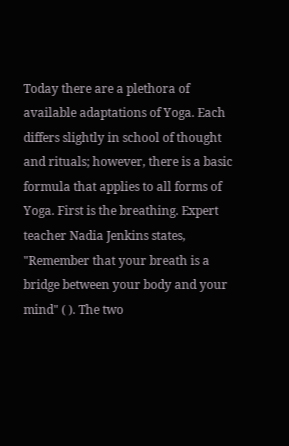Today there are a plethora of available adaptations of Yoga. Each differs slightly in school of thought and rituals; however, there is a basic formula that applies to all forms of Yoga. First is the breathing. Expert teacher Nadia Jenkins states, "Remember that your breath is a bridge between your body and your mind" ( ). The two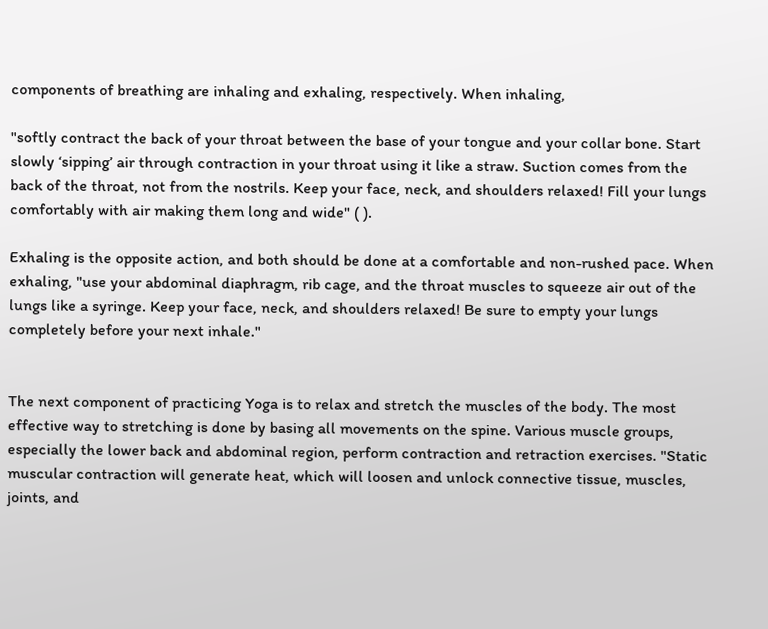components of breathing are inhaling and exhaling, respectively. When inhaling,

"softly contract the back of your throat between the base of your tongue and your collar bone. Start slowly ‘sipping’ air through contraction in your throat using it like a straw. Suction comes from the back of the throat, not from the nostrils. Keep your face, neck, and shoulders relaxed! Fill your lungs comfortably with air making them long and wide" ( ).

Exhaling is the opposite action, and both should be done at a comfortable and non-rushed pace. When exhaling, "use your abdominal diaphragm, rib cage, and the throat muscles to squeeze air out of the lungs like a syringe. Keep your face, neck, and shoulders relaxed! Be sure to empty your lungs completely before your next inhale."


The next component of practicing Yoga is to relax and stretch the muscles of the body. The most effective way to stretching is done by basing all movements on the spine. Various muscle groups, especially the lower back and abdominal region, perform contraction and retraction exercises. "Static muscular contraction will generate heat, which will loosen and unlock connective tissue, muscles, joints, and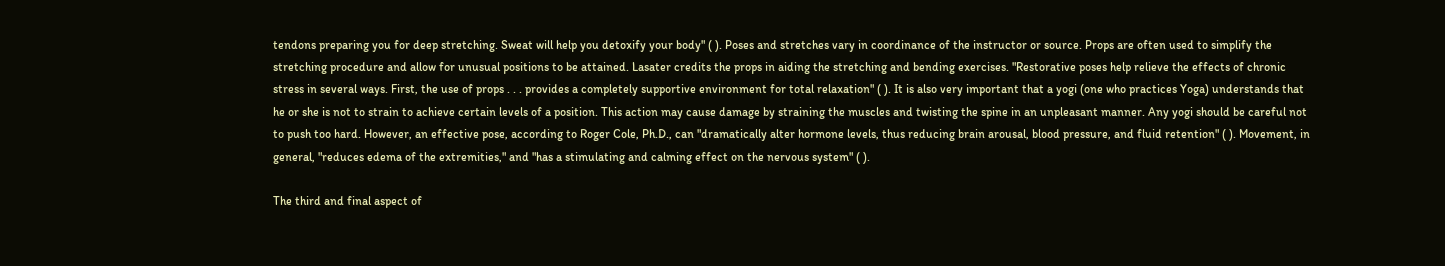tendons preparing you for deep stretching. Sweat will help you detoxify your body" ( ). Poses and stretches vary in coordinance of the instructor or source. Props are often used to simplify the stretching procedure and allow for unusual positions to be attained. Lasater credits the props in aiding the stretching and bending exercises. "Restorative poses help relieve the effects of chronic stress in several ways. First, the use of props . . . provides a completely supportive environment for total relaxation" ( ). It is also very important that a yogi (one who practices Yoga) understands that he or she is not to strain to achieve certain levels of a position. This action may cause damage by straining the muscles and twisting the spine in an unpleasant manner. Any yogi should be careful not to push too hard. However, an effective pose, according to Roger Cole, Ph.D., can "dramatically alter hormone levels, thus reducing brain arousal, blood pressure, and fluid retention" ( ). Movement, in general, "reduces edema of the extremities," and "has a stimulating and calming effect on the nervous system" ( ).

The third and final aspect of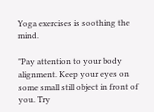Yoga exercises is soothing the mind.

"Pay attention to your body alignment. Keep your eyes on some small still object in front of you. Try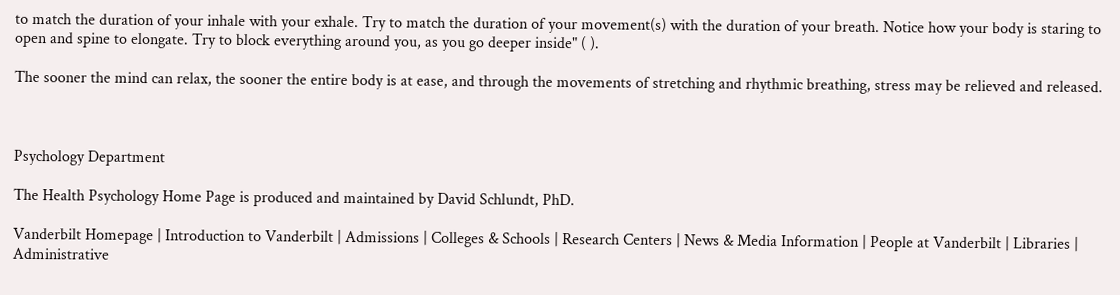to match the duration of your inhale with your exhale. Try to match the duration of your movement(s) with the duration of your breath. Notice how your body is staring to open and spine to elongate. Try to block everything around you, as you go deeper inside" ( ).

The sooner the mind can relax, the sooner the entire body is at ease, and through the movements of stretching and rhythmic breathing, stress may be relieved and released.



Psychology Department

The Health Psychology Home Page is produced and maintained by David Schlundt, PhD.

Vanderbilt Homepage | Introduction to Vanderbilt | Admissions | Colleges & Schools | Research Centers | News & Media Information | People at Vanderbilt | Libraries | Administrative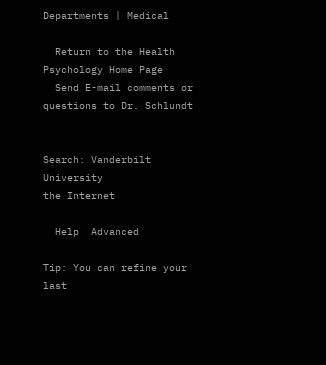Departments | Medical

  Return to the Health Psychology Home Page
  Send E-mail comments or questions to Dr. Schlundt


Search: Vanderbilt University
the Internet

  Help  Advanced

Tip: You can refine your last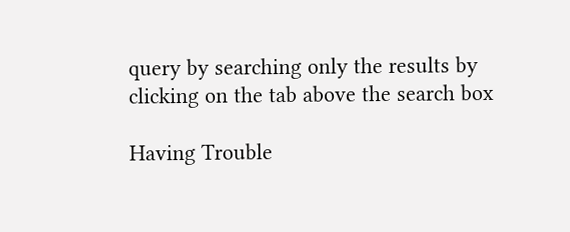query by searching only the results by clicking on the tab above the search box

Having Trouble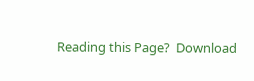Reading this Page?  Download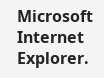Microsoft Internet Explorer.